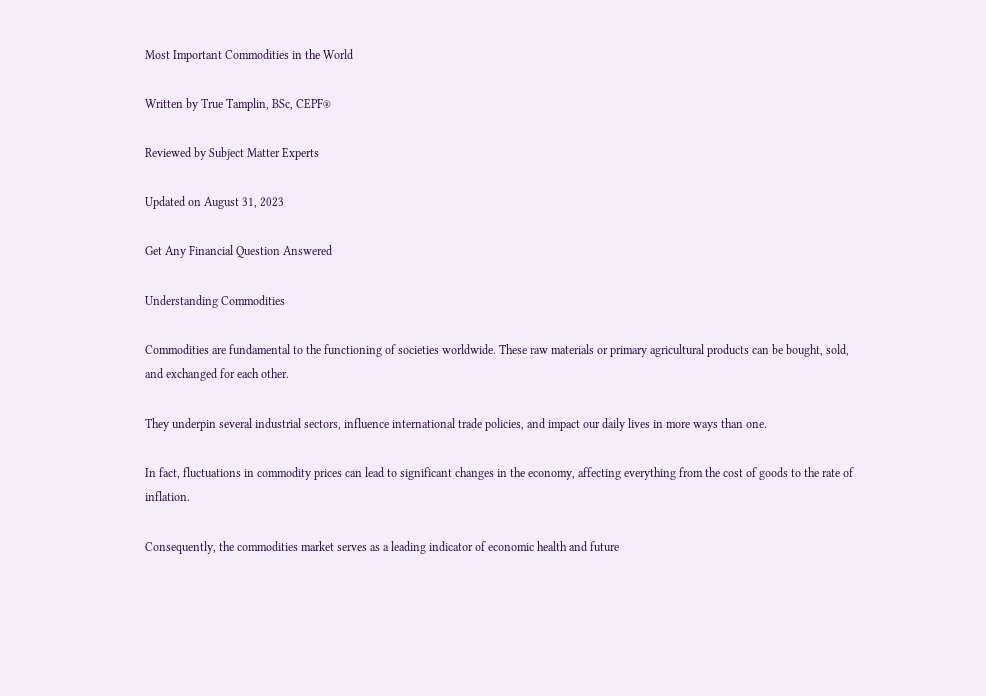Most Important Commodities in the World

Written by True Tamplin, BSc, CEPF®

Reviewed by Subject Matter Experts

Updated on August 31, 2023

Get Any Financial Question Answered

Understanding Commodities

Commodities are fundamental to the functioning of societies worldwide. These raw materials or primary agricultural products can be bought, sold, and exchanged for each other.

They underpin several industrial sectors, influence international trade policies, and impact our daily lives in more ways than one.

In fact, fluctuations in commodity prices can lead to significant changes in the economy, affecting everything from the cost of goods to the rate of inflation.

Consequently, the commodities market serves as a leading indicator of economic health and future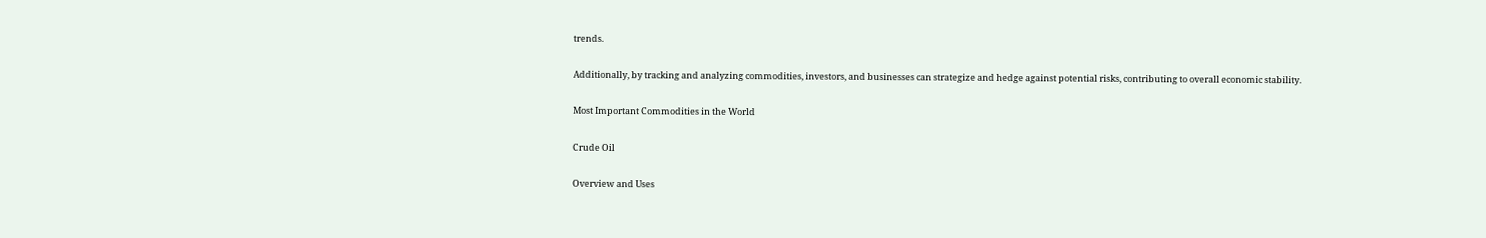trends.

Additionally, by tracking and analyzing commodities, investors, and businesses can strategize and hedge against potential risks, contributing to overall economic stability.

Most Important Commodities in the World

Crude Oil

Overview and Uses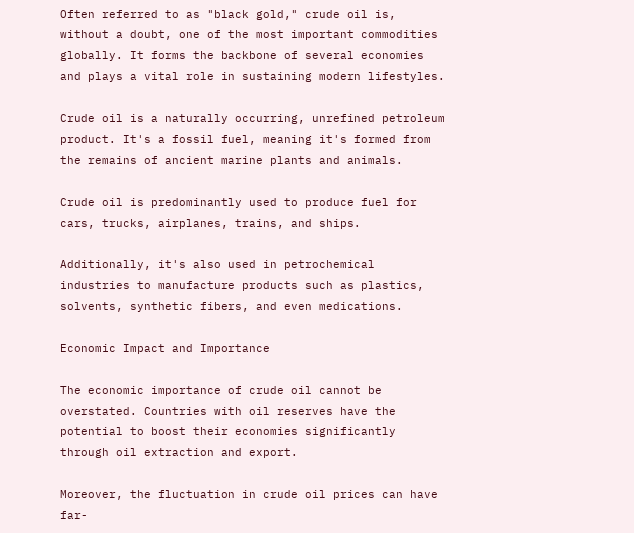Often referred to as "black gold," crude oil is, without a doubt, one of the most important commodities globally. It forms the backbone of several economies and plays a vital role in sustaining modern lifestyles.

Crude oil is a naturally occurring, unrefined petroleum product. It's a fossil fuel, meaning it's formed from the remains of ancient marine plants and animals.

Crude oil is predominantly used to produce fuel for cars, trucks, airplanes, trains, and ships.

Additionally, it's also used in petrochemical industries to manufacture products such as plastics, solvents, synthetic fibers, and even medications.

Economic Impact and Importance

The economic importance of crude oil cannot be overstated. Countries with oil reserves have the potential to boost their economies significantly through oil extraction and export.

Moreover, the fluctuation in crude oil prices can have far-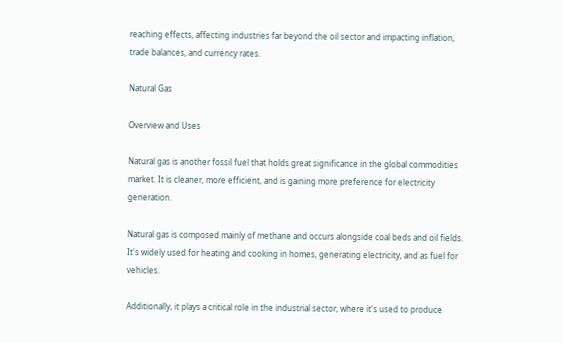reaching effects, affecting industries far beyond the oil sector and impacting inflation, trade balances, and currency rates.

Natural Gas

Overview and Uses

Natural gas is another fossil fuel that holds great significance in the global commodities market. It is cleaner, more efficient, and is gaining more preference for electricity generation.

Natural gas is composed mainly of methane and occurs alongside coal beds and oil fields. It's widely used for heating and cooking in homes, generating electricity, and as fuel for vehicles.

Additionally, it plays a critical role in the industrial sector, where it's used to produce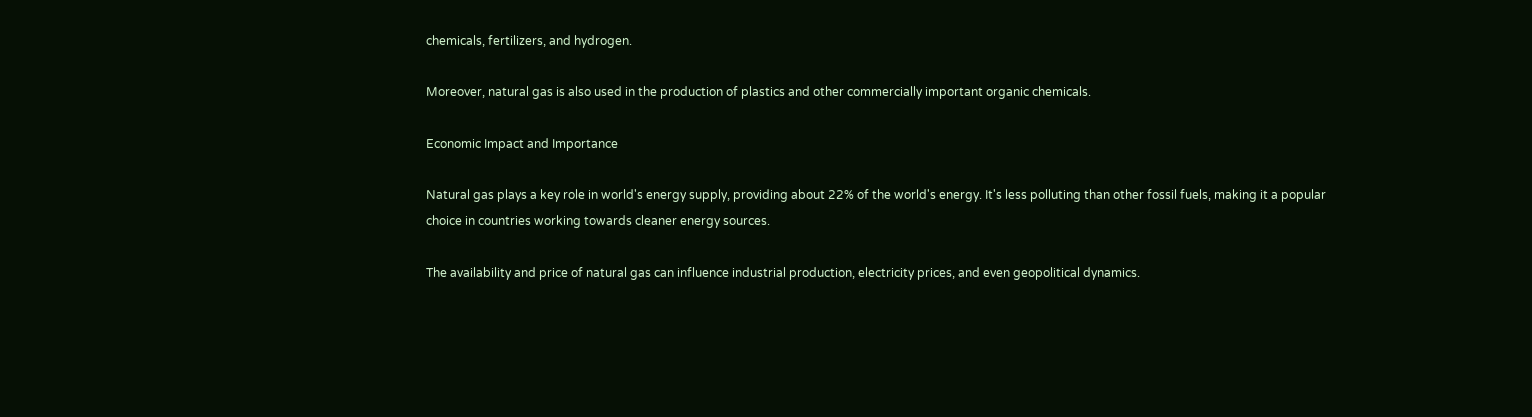chemicals, fertilizers, and hydrogen.

Moreover, natural gas is also used in the production of plastics and other commercially important organic chemicals.

Economic Impact and Importance

Natural gas plays a key role in world's energy supply, providing about 22% of the world's energy. It's less polluting than other fossil fuels, making it a popular choice in countries working towards cleaner energy sources.

The availability and price of natural gas can influence industrial production, electricity prices, and even geopolitical dynamics.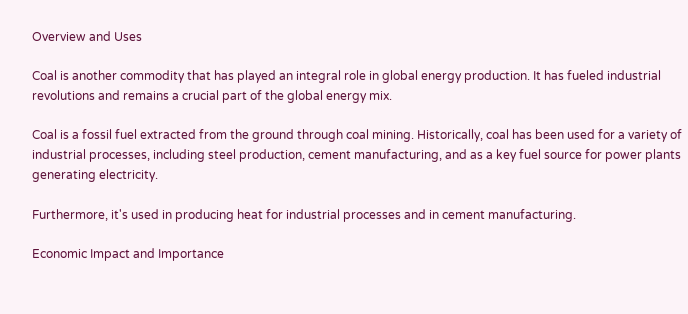Overview and Uses

Coal is another commodity that has played an integral role in global energy production. It has fueled industrial revolutions and remains a crucial part of the global energy mix.

Coal is a fossil fuel extracted from the ground through coal mining. Historically, coal has been used for a variety of industrial processes, including steel production, cement manufacturing, and as a key fuel source for power plants generating electricity.

Furthermore, it's used in producing heat for industrial processes and in cement manufacturing.

Economic Impact and Importance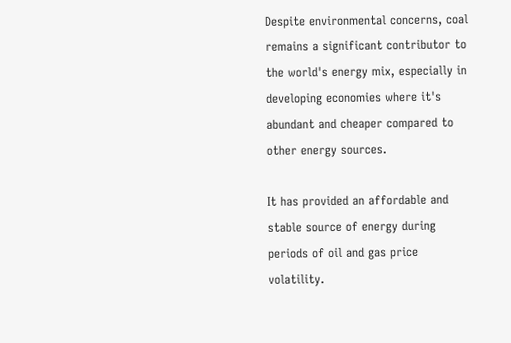Despite environmental concerns, coal remains a significant contributor to the world's energy mix, especially in developing economies where it's abundant and cheaper compared to other energy sources.

It has provided an affordable and stable source of energy during periods of oil and gas price volatility.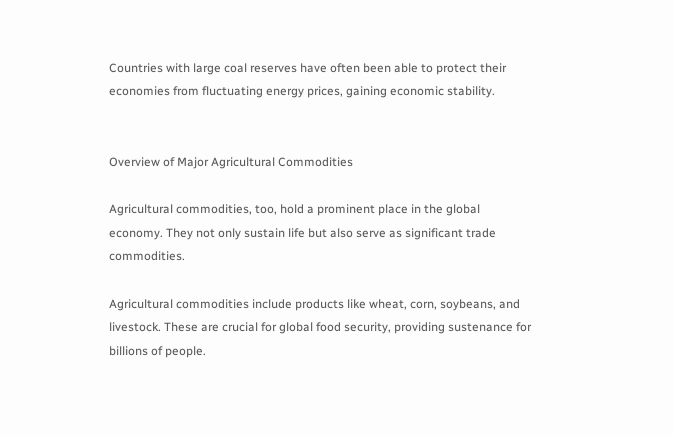Countries with large coal reserves have often been able to protect their economies from fluctuating energy prices, gaining economic stability.


Overview of Major Agricultural Commodities

Agricultural commodities, too, hold a prominent place in the global economy. They not only sustain life but also serve as significant trade commodities.

Agricultural commodities include products like wheat, corn, soybeans, and livestock. These are crucial for global food security, providing sustenance for billions of people.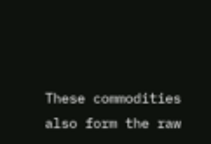These commodities also form the raw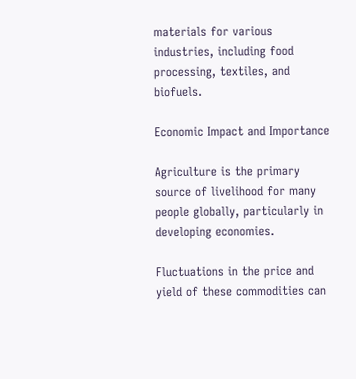materials for various industries, including food processing, textiles, and biofuels.

Economic Impact and Importance

Agriculture is the primary source of livelihood for many people globally, particularly in developing economies.

Fluctuations in the price and yield of these commodities can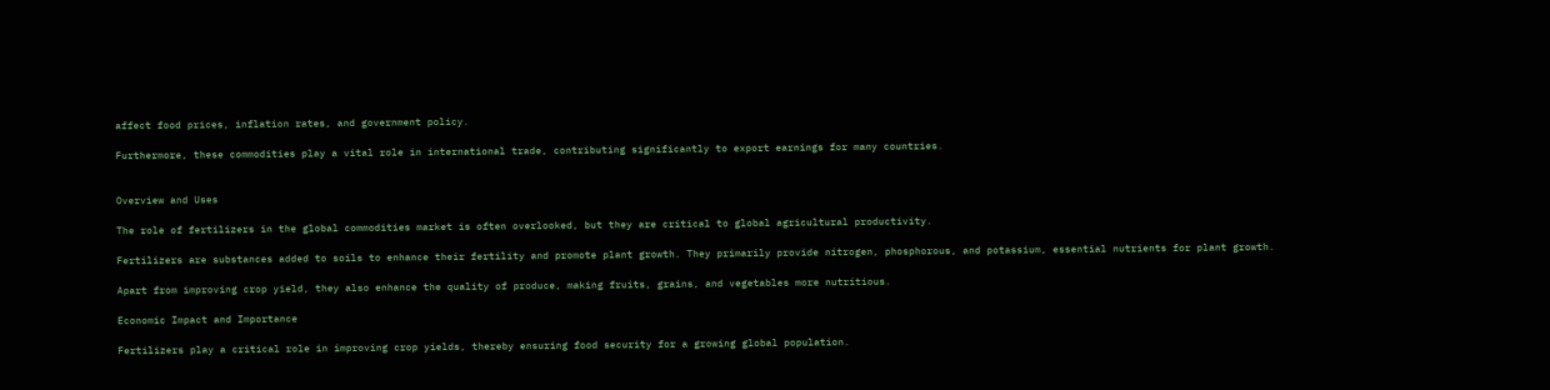affect food prices, inflation rates, and government policy.

Furthermore, these commodities play a vital role in international trade, contributing significantly to export earnings for many countries.


Overview and Uses

The role of fertilizers in the global commodities market is often overlooked, but they are critical to global agricultural productivity.

Fertilizers are substances added to soils to enhance their fertility and promote plant growth. They primarily provide nitrogen, phosphorous, and potassium, essential nutrients for plant growth.

Apart from improving crop yield, they also enhance the quality of produce, making fruits, grains, and vegetables more nutritious.

Economic Impact and Importance

Fertilizers play a critical role in improving crop yields, thereby ensuring food security for a growing global population.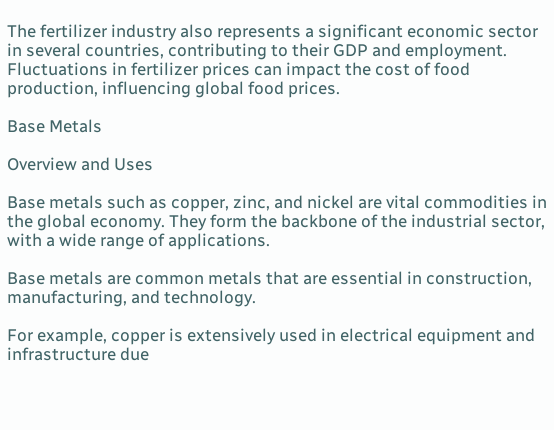The fertilizer industry also represents a significant economic sector in several countries, contributing to their GDP and employment. Fluctuations in fertilizer prices can impact the cost of food production, influencing global food prices.

Base Metals

Overview and Uses

Base metals such as copper, zinc, and nickel are vital commodities in the global economy. They form the backbone of the industrial sector, with a wide range of applications.

Base metals are common metals that are essential in construction, manufacturing, and technology.

For example, copper is extensively used in electrical equipment and infrastructure due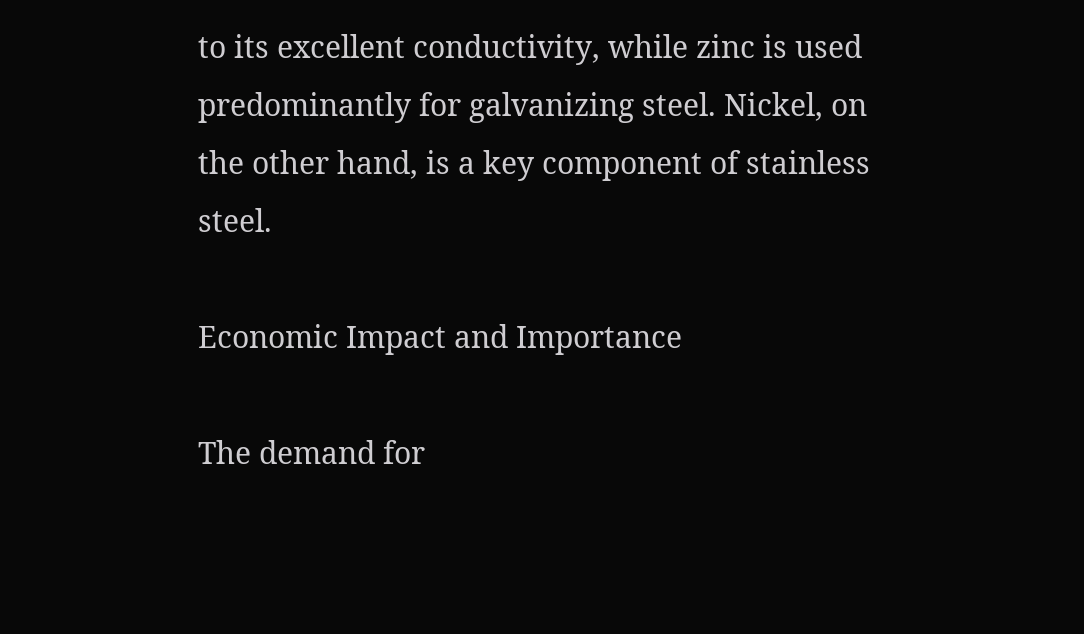to its excellent conductivity, while zinc is used predominantly for galvanizing steel. Nickel, on the other hand, is a key component of stainless steel.

Economic Impact and Importance

The demand for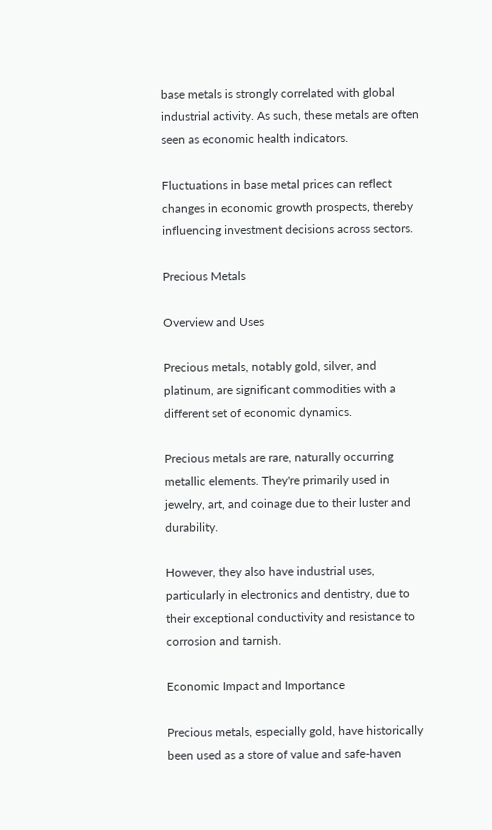base metals is strongly correlated with global industrial activity. As such, these metals are often seen as economic health indicators.

Fluctuations in base metal prices can reflect changes in economic growth prospects, thereby influencing investment decisions across sectors.

Precious Metals

Overview and Uses

Precious metals, notably gold, silver, and platinum, are significant commodities with a different set of economic dynamics.

Precious metals are rare, naturally occurring metallic elements. They're primarily used in jewelry, art, and coinage due to their luster and durability.

However, they also have industrial uses, particularly in electronics and dentistry, due to their exceptional conductivity and resistance to corrosion and tarnish.

Economic Impact and Importance

Precious metals, especially gold, have historically been used as a store of value and safe-haven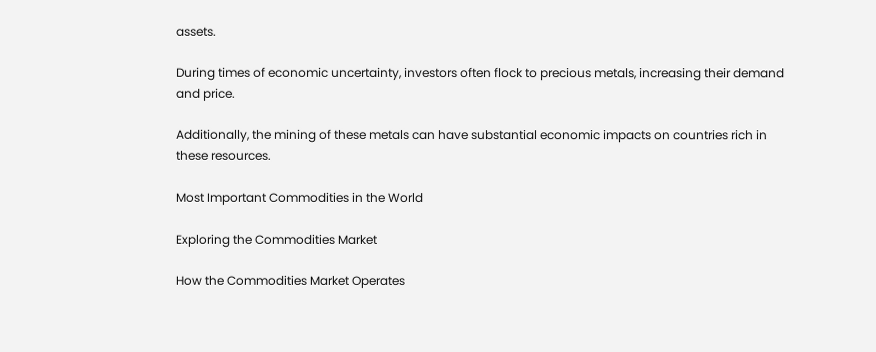assets.

During times of economic uncertainty, investors often flock to precious metals, increasing their demand and price.

Additionally, the mining of these metals can have substantial economic impacts on countries rich in these resources.

Most Important Commodities in the World

Exploring the Commodities Market

How the Commodities Market Operates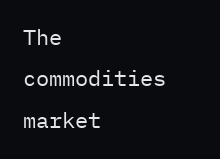The commodities market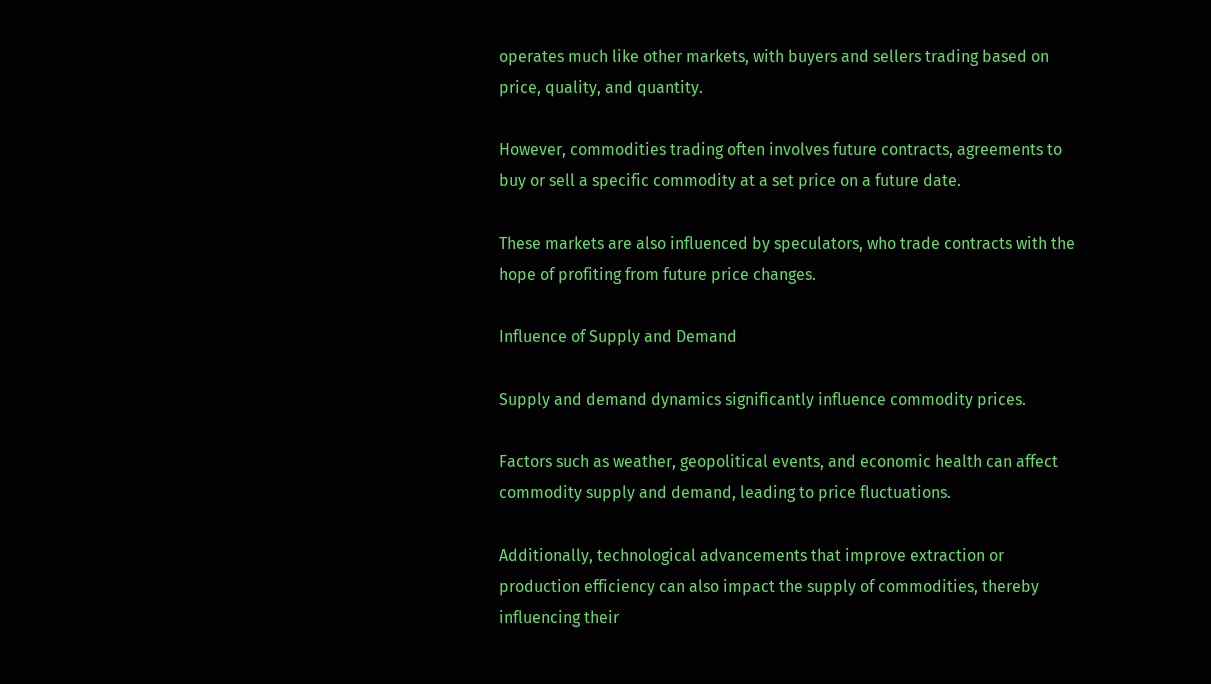operates much like other markets, with buyers and sellers trading based on price, quality, and quantity.

However, commodities trading often involves future contracts, agreements to buy or sell a specific commodity at a set price on a future date.

These markets are also influenced by speculators, who trade contracts with the hope of profiting from future price changes.

Influence of Supply and Demand

Supply and demand dynamics significantly influence commodity prices.

Factors such as weather, geopolitical events, and economic health can affect commodity supply and demand, leading to price fluctuations.

Additionally, technological advancements that improve extraction or production efficiency can also impact the supply of commodities, thereby influencing their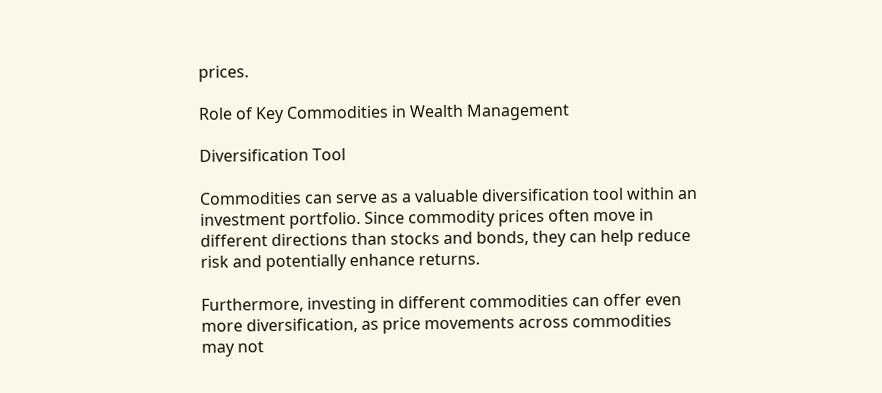prices.

Role of Key Commodities in Wealth Management

Diversification Tool

Commodities can serve as a valuable diversification tool within an investment portfolio. Since commodity prices often move in different directions than stocks and bonds, they can help reduce risk and potentially enhance returns.

Furthermore, investing in different commodities can offer even more diversification, as price movements across commodities may not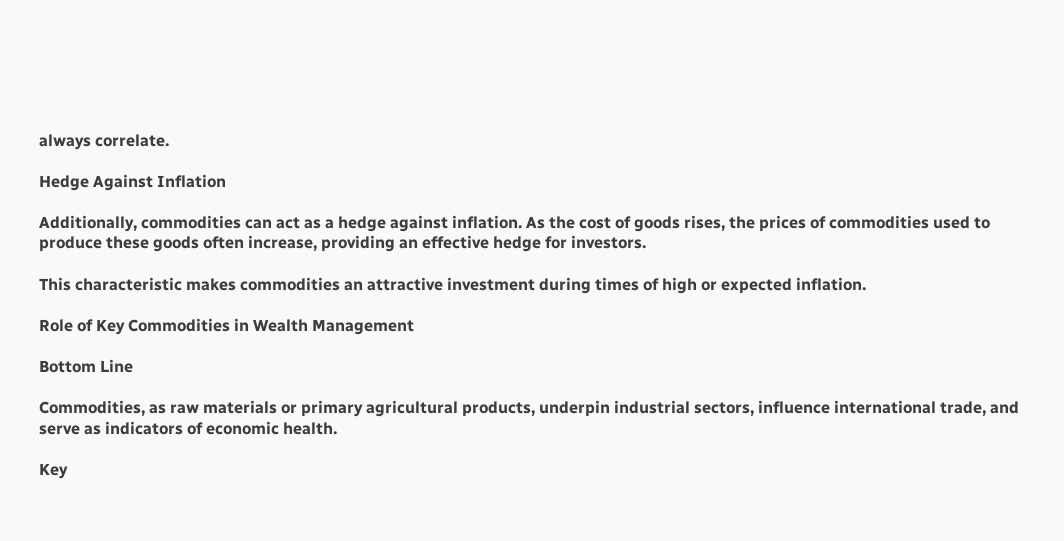always correlate.

Hedge Against Inflation

Additionally, commodities can act as a hedge against inflation. As the cost of goods rises, the prices of commodities used to produce these goods often increase, providing an effective hedge for investors.

This characteristic makes commodities an attractive investment during times of high or expected inflation.

Role of Key Commodities in Wealth Management

Bottom Line

Commodities, as raw materials or primary agricultural products, underpin industrial sectors, influence international trade, and serve as indicators of economic health.

Key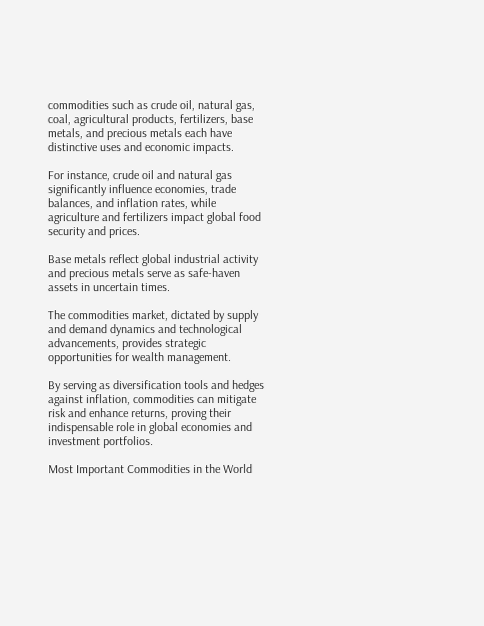commodities such as crude oil, natural gas, coal, agricultural products, fertilizers, base metals, and precious metals each have distinctive uses and economic impacts.

For instance, crude oil and natural gas significantly influence economies, trade balances, and inflation rates, while agriculture and fertilizers impact global food security and prices.

Base metals reflect global industrial activity and precious metals serve as safe-haven assets in uncertain times.

The commodities market, dictated by supply and demand dynamics and technological advancements, provides strategic opportunities for wealth management.

By serving as diversification tools and hedges against inflation, commodities can mitigate risk and enhance returns, proving their indispensable role in global economies and investment portfolios.

Most Important Commodities in the World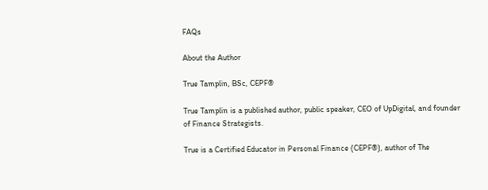FAQs

About the Author

True Tamplin, BSc, CEPF®

True Tamplin is a published author, public speaker, CEO of UpDigital, and founder of Finance Strategists.

True is a Certified Educator in Personal Finance (CEPF®), author of The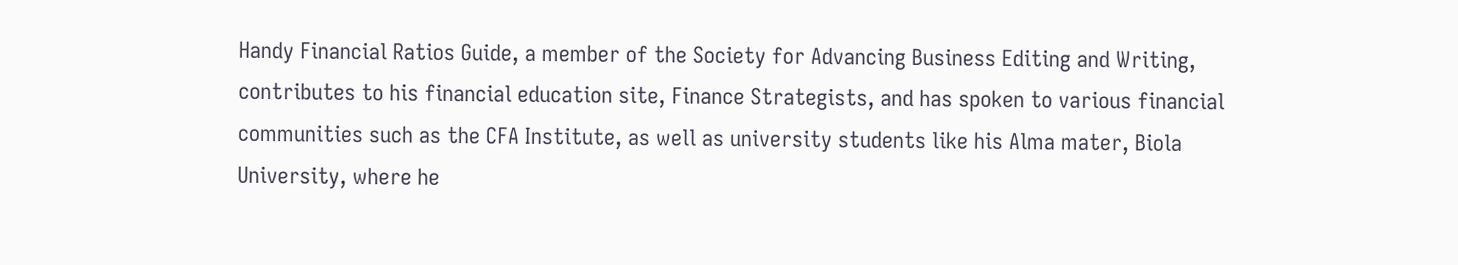Handy Financial Ratios Guide, a member of the Society for Advancing Business Editing and Writing, contributes to his financial education site, Finance Strategists, and has spoken to various financial communities such as the CFA Institute, as well as university students like his Alma mater, Biola University, where he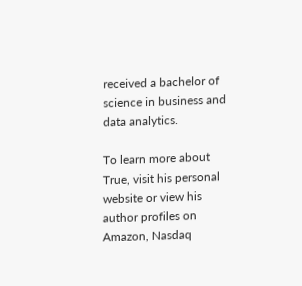received a bachelor of science in business and data analytics.

To learn more about True, visit his personal website or view his author profiles on Amazon, Nasdaq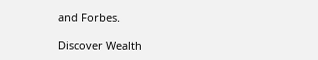and Forbes.

Discover Wealth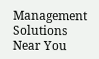Management Solutions Near You